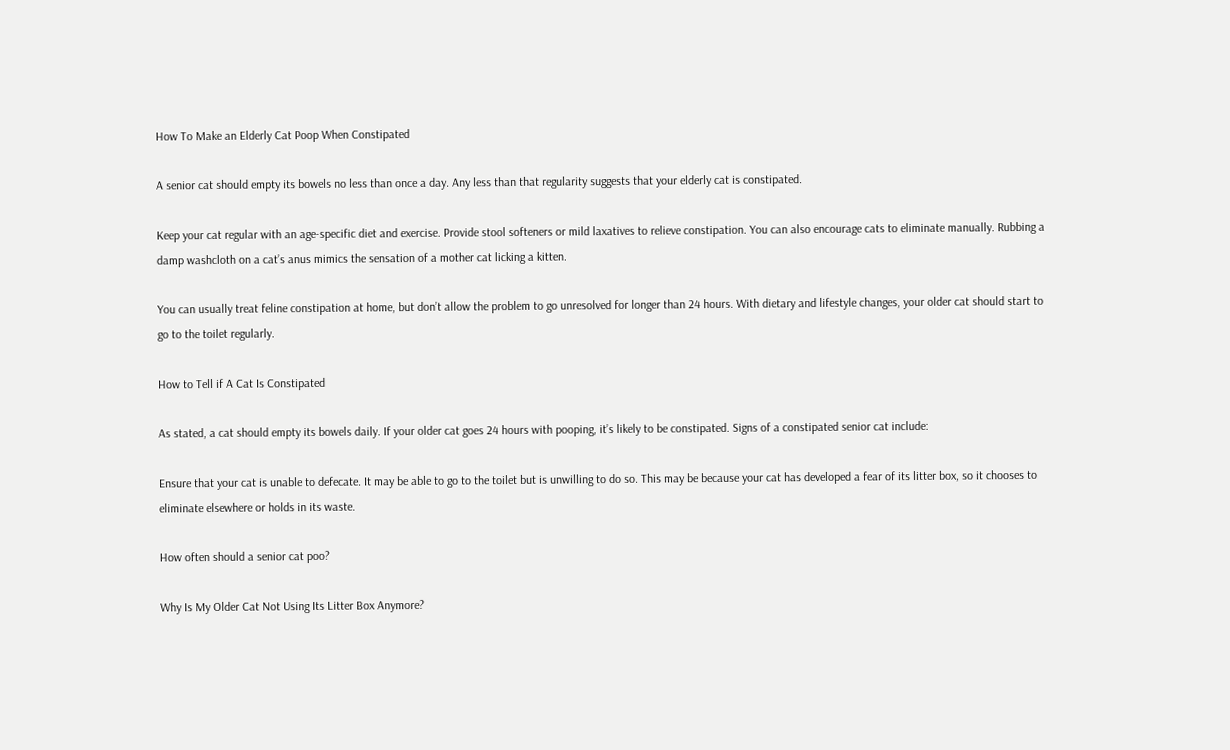How To Make an Elderly Cat Poop When Constipated

A senior cat should empty its bowels no less than once a day. Any less than that regularity suggests that your elderly cat is constipated.

Keep your cat regular with an age-specific diet and exercise. Provide stool softeners or mild laxatives to relieve constipation. You can also encourage cats to eliminate manually. Rubbing a damp washcloth on a cat’s anus mimics the sensation of a mother cat licking a kitten.

You can usually treat feline constipation at home, but don’t allow the problem to go unresolved for longer than 24 hours. With dietary and lifestyle changes, your older cat should start to go to the toilet regularly.

How to Tell if A Cat Is Constipated

As stated, a cat should empty its bowels daily. If your older cat goes 24 hours with pooping, it’s likely to be constipated. Signs of a constipated senior cat include:

Ensure that your cat is unable to defecate. It may be able to go to the toilet but is unwilling to do so. This may be because your cat has developed a fear of its litter box, so it chooses to eliminate elsewhere or holds in its waste.

How often should a senior cat poo?

Why Is My Older Cat Not Using Its Litter Box Anymore?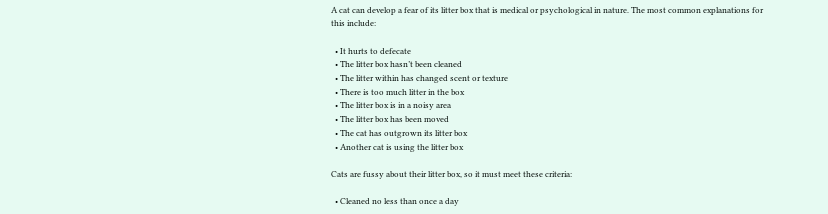A cat can develop a fear of its litter box that is medical or psychological in nature. The most common explanations for this include:

  • It hurts to defecate
  • The litter box hasn’t been cleaned
  • The litter within has changed scent or texture
  • There is too much litter in the box
  • The litter box is in a noisy area
  • The litter box has been moved
  • The cat has outgrown its litter box
  • Another cat is using the litter box

Cats are fussy about their litter box, so it must meet these criteria:

  • Cleaned no less than once a day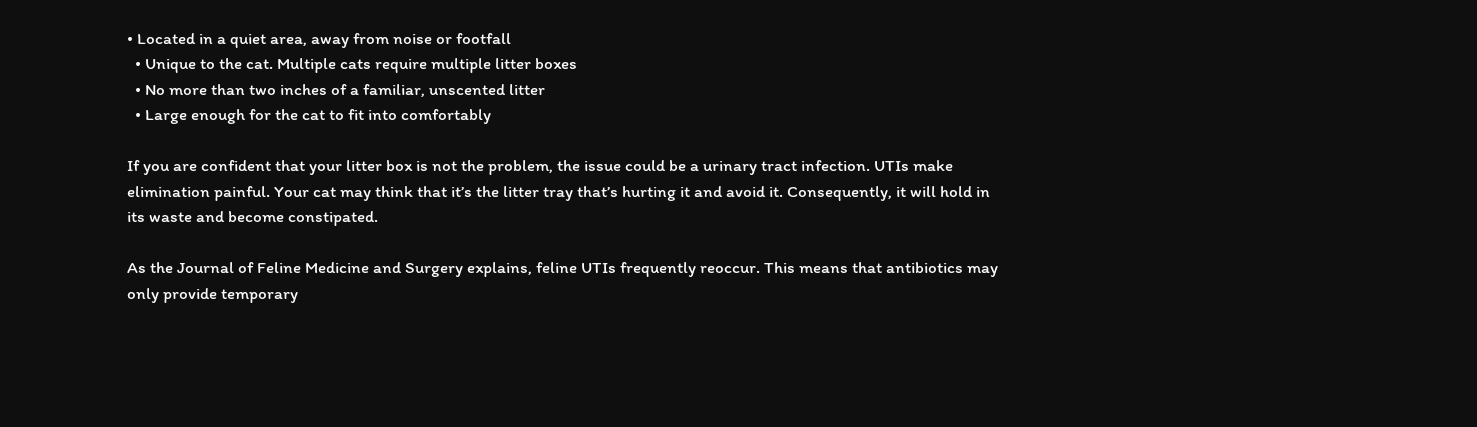• Located in a quiet area, away from noise or footfall
  • Unique to the cat. Multiple cats require multiple litter boxes
  • No more than two inches of a familiar, unscented litter
  • Large enough for the cat to fit into comfortably

If you are confident that your litter box is not the problem, the issue could be a urinary tract infection. UTIs make elimination painful. Your cat may think that it’s the litter tray that’s hurting it and avoid it. Consequently, it will hold in its waste and become constipated.

As the Journal of Feline Medicine and Surgery explains, feline UTIs frequently reoccur. This means that antibiotics may only provide temporary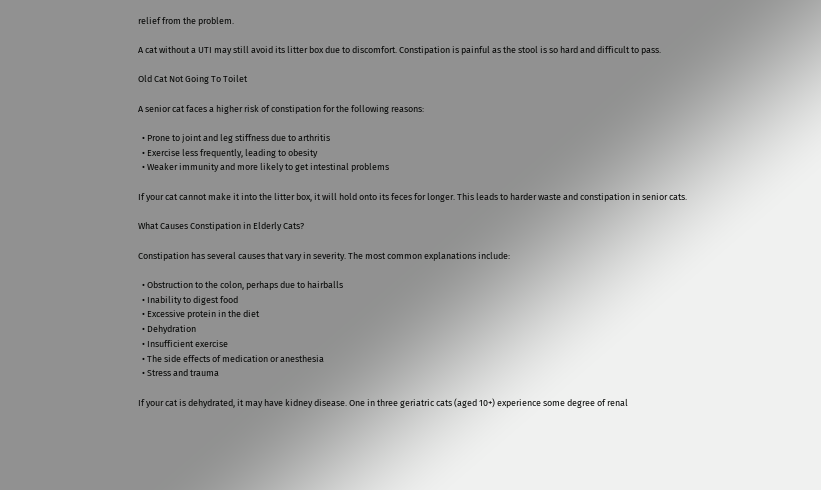relief from the problem.

A cat without a UTI may still avoid its litter box due to discomfort. Constipation is painful as the stool is so hard and difficult to pass.

Old Cat Not Going To Toilet

A senior cat faces a higher risk of constipation for the following reasons:

  • Prone to joint and leg stiffness due to arthritis
  • Exercise less frequently, leading to obesity
  • Weaker immunity and more likely to get intestinal problems

If your cat cannot make it into the litter box, it will hold onto its feces for longer. This leads to harder waste and constipation in senior cats.

What Causes Constipation in Elderly Cats?

Constipation has several causes that vary in severity. The most common explanations include:

  • Obstruction to the colon, perhaps due to hairballs
  • Inability to digest food
  • Excessive protein in the diet
  • Dehydration
  • Insufficient exercise
  • The side effects of medication or anesthesia
  • Stress and trauma

If your cat is dehydrated, it may have kidney disease. One in three geriatric cats (aged 10+) experience some degree of renal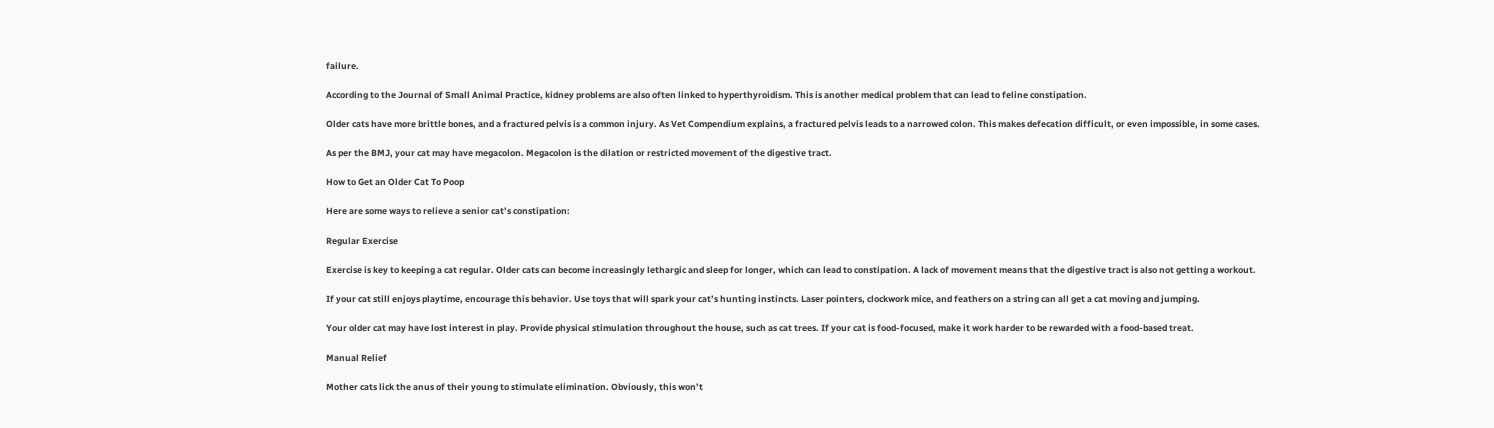failure.

According to the Journal of Small Animal Practice, kidney problems are also often linked to hyperthyroidism. This is another medical problem that can lead to feline constipation.

Older cats have more brittle bones, and a fractured pelvis is a common injury. As Vet Compendium explains, a fractured pelvis leads to a narrowed colon. This makes defecation difficult, or even impossible, in some cases.

As per the BMJ, your cat may have megacolon. Megacolon is the dilation or restricted movement of the digestive tract.

How to Get an Older Cat To Poop

Here are some ways to relieve a senior cat’s constipation:

Regular Exercise

Exercise is key to keeping a cat regular. Older cats can become increasingly lethargic and sleep for longer, which can lead to constipation. A lack of movement means that the digestive tract is also not getting a workout.

If your cat still enjoys playtime, encourage this behavior. Use toys that will spark your cat’s hunting instincts. Laser pointers, clockwork mice, and feathers on a string can all get a cat moving and jumping.

Your older cat may have lost interest in play. Provide physical stimulation throughout the house, such as cat trees. If your cat is food-focused, make it work harder to be rewarded with a food-based treat.

Manual Relief

Mother cats lick the anus of their young to stimulate elimination. Obviously, this won’t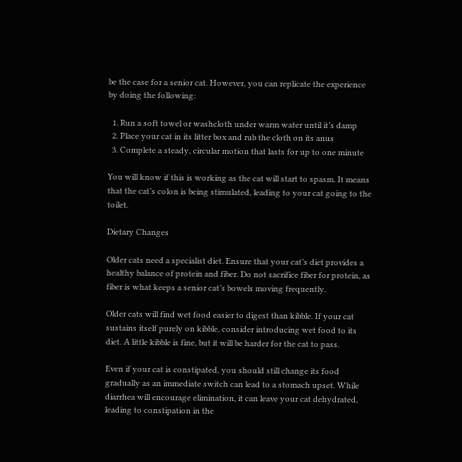be the case for a senior cat. However, you can replicate the experience by doing the following:

  1. Run a soft towel or washcloth under warm water until it’s damp
  2. Place your cat in its litter box and rub the cloth on its anus
  3. Complete a steady, circular motion that lasts for up to one minute

You will know if this is working as the cat will start to spasm. It means that the cat’s colon is being stimulated, leading to your cat going to the toilet.

Dietary Changes

Older cats need a specialist diet. Ensure that your cat’s diet provides a healthy balance of protein and fiber. Do not sacrifice fiber for protein, as fiber is what keeps a senior cat’s bowels moving frequently.

Older cats will find wet food easier to digest than kibble. If your cat sustains itself purely on kibble, consider introducing wet food to its diet. A little kibble is fine, but it will be harder for the cat to pass.

Even if your cat is constipated, you should still change its food gradually as an immediate switch can lead to a stomach upset. While diarrhea will encourage elimination, it can leave your cat dehydrated, leading to constipation in the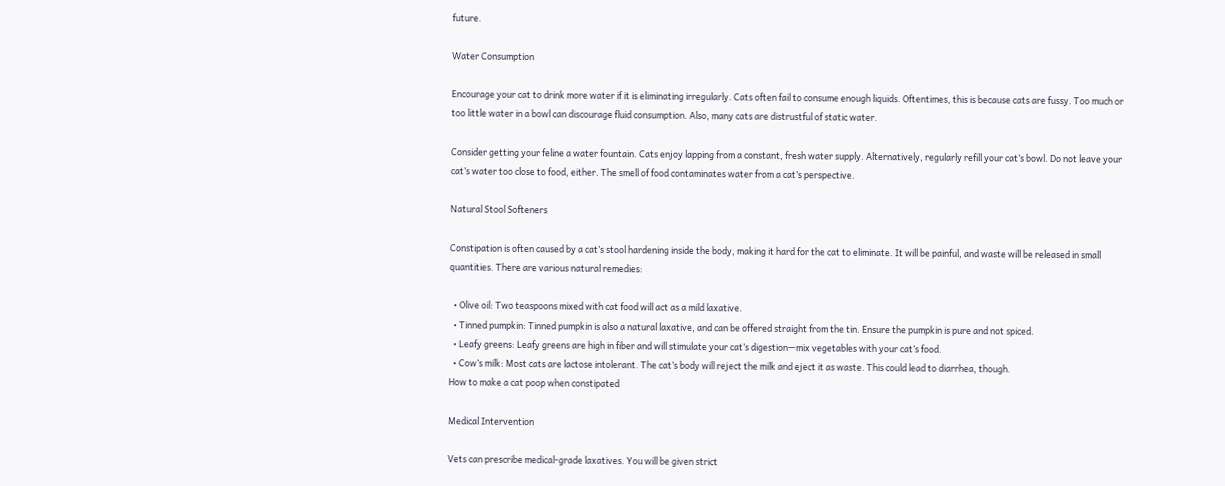future.

Water Consumption

Encourage your cat to drink more water if it is eliminating irregularly. Cats often fail to consume enough liquids. Oftentimes, this is because cats are fussy. Too much or too little water in a bowl can discourage fluid consumption. Also, many cats are distrustful of static water.

Consider getting your feline a water fountain. Cats enjoy lapping from a constant, fresh water supply. Alternatively, regularly refill your cat’s bowl. Do not leave your cat’s water too close to food, either. The smell of food contaminates water from a cat’s perspective.

Natural Stool Softeners

Constipation is often caused by a cat’s stool hardening inside the body, making it hard for the cat to eliminate. It will be painful, and waste will be released in small quantities. There are various natural remedies:

  • Olive oil: Two teaspoons mixed with cat food will act as a mild laxative.
  • Tinned pumpkin: Tinned pumpkin is also a natural laxative, and can be offered straight from the tin. Ensure the pumpkin is pure and not spiced.
  • Leafy greens: Leafy greens are high in fiber and will stimulate your cat’s digestion—mix vegetables with your cat’s food.
  • Cow’s milk: Most cats are lactose intolerant. The cat’s body will reject the milk and eject it as waste. This could lead to diarrhea, though.
How to make a cat poop when constipated

Medical Intervention

Vets can prescribe medical-grade laxatives. You will be given strict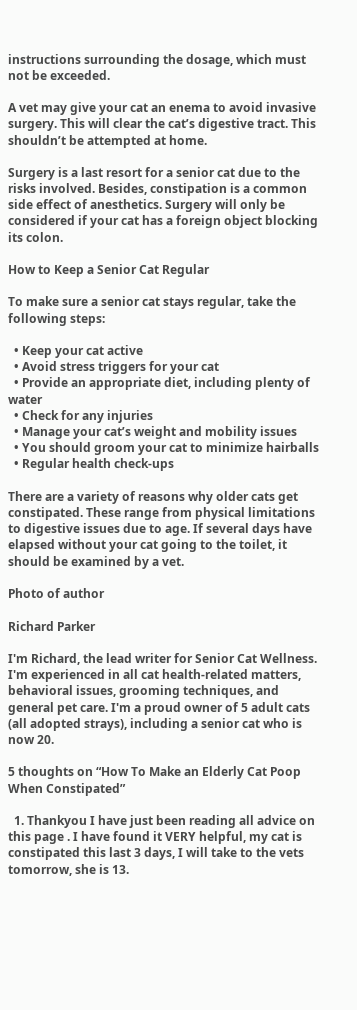instructions surrounding the dosage, which must not be exceeded.

A vet may give your cat an enema to avoid invasive surgery. This will clear the cat’s digestive tract. This shouldn’t be attempted at home.

Surgery is a last resort for a senior cat due to the risks involved. Besides, constipation is a common side effect of anesthetics. Surgery will only be considered if your cat has a foreign object blocking its colon.

How to Keep a Senior Cat Regular

To make sure a senior cat stays regular, take the following steps:

  • Keep your cat active
  • Avoid stress triggers for your cat
  • Provide an appropriate diet, including plenty of water
  • Check for any injuries
  • Manage your cat’s weight and mobility issues
  • You should groom your cat to minimize hairballs
  • Regular health check-ups

There are a variety of reasons why older cats get constipated. These range from physical limitations to digestive issues due to age. If several days have elapsed without your cat going to the toilet, it should be examined by a vet.

Photo of author

Richard Parker

I'm Richard, the lead writer for Senior Cat Wellness. I'm experienced in all cat health-related matters, behavioral issues, grooming techniques, and general pet care. I'm a proud owner of 5 adult cats (all adopted strays), including a senior cat who is now 20.

5 thoughts on “How To Make an Elderly Cat Poop When Constipated”

  1. Thankyou I have just been reading all advice on this page . I have found it VERY helpful, my cat is constipated this last 3 days, I will take to the vets tomorrow, she is 13.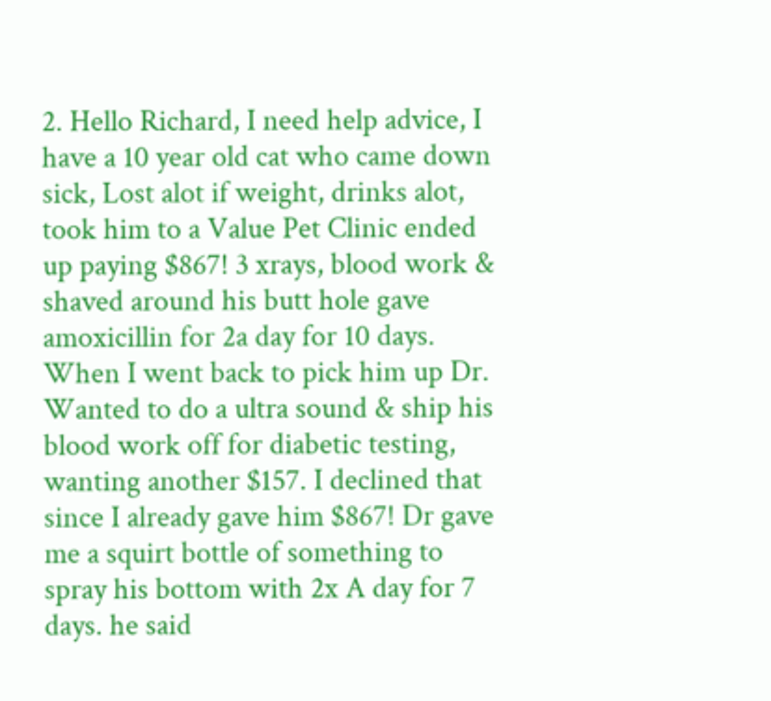2. Hello Richard, I need help advice, I have a 10 year old cat who came down sick, Lost alot if weight, drinks alot, took him to a Value Pet Clinic ended up paying $867! 3 xrays, blood work & shaved around his butt hole gave amoxicillin for 2a day for 10 days. When I went back to pick him up Dr. Wanted to do a ultra sound & ship his blood work off for diabetic testing, wanting another $157. I declined that since I already gave him $867! Dr gave me a squirt bottle of something to spray his bottom with 2x A day for 7 days. he said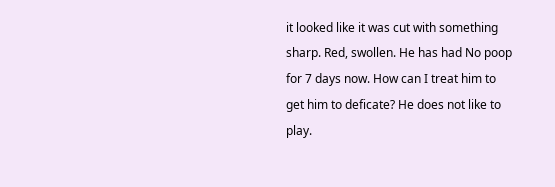it looked like it was cut with something sharp. Red, swollen. He has had No poop for 7 days now. How can I treat him to get him to deficate? He does not like to play.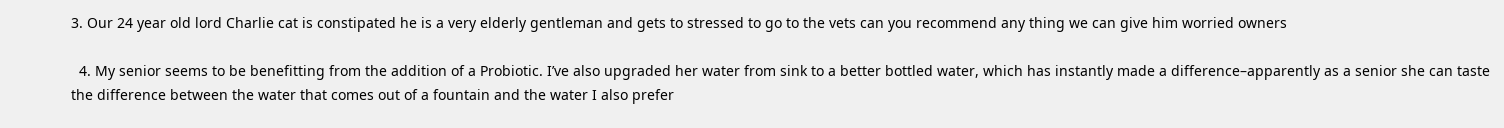3. Our 24 year old lord Charlie cat is constipated he is a very elderly gentleman and gets to stressed to go to the vets can you recommend any thing we can give him worried owners

  4. My senior seems to be benefitting from the addition of a Probiotic. I’ve also upgraded her water from sink to a better bottled water, which has instantly made a difference–apparently as a senior she can taste the difference between the water that comes out of a fountain and the water I also prefer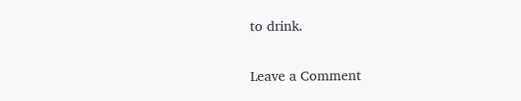to drink.


Leave a Comment